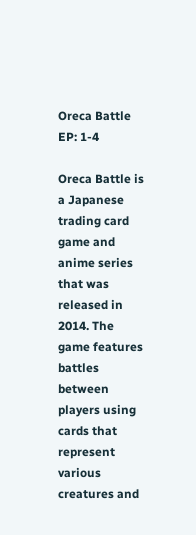Oreca Battle EP: 1-4

Oreca Battle is a Japanese trading card game and anime series that was released in 2014. The game features battles between players using cards that represent various creatures and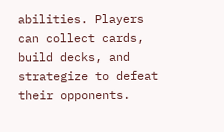abilities. Players can collect cards, build decks, and strategize to defeat their opponents.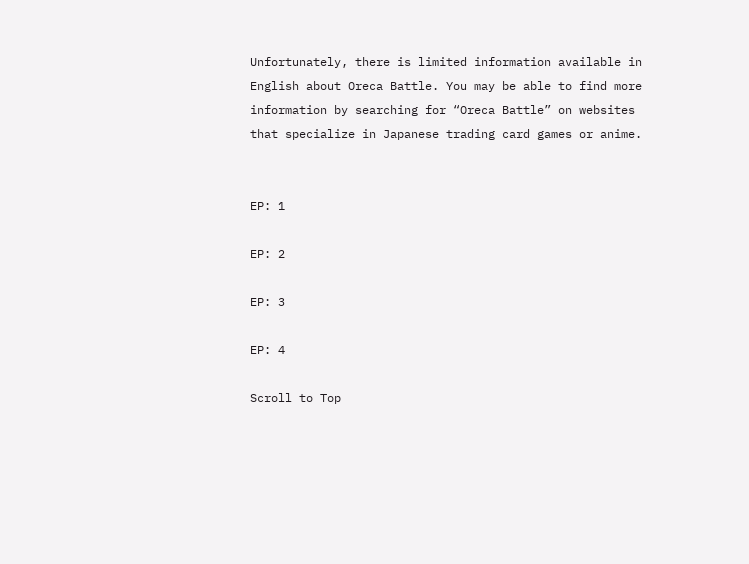Unfortunately, there is limited information available in English about Oreca Battle. You may be able to find more information by searching for “Oreca Battle” on websites that specialize in Japanese trading card games or anime.


EP: 1

EP: 2

EP: 3

EP: 4

Scroll to Top